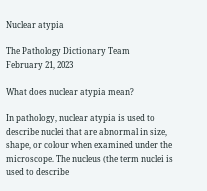Nuclear atypia

The Pathology Dictionary Team
February 21, 2023

What does nuclear atypia mean?

In pathology, nuclear atypia is used to describe nuclei that are abnormal in size, shape, or colour when examined under the microscope. The nucleus (the term nuclei is used to describe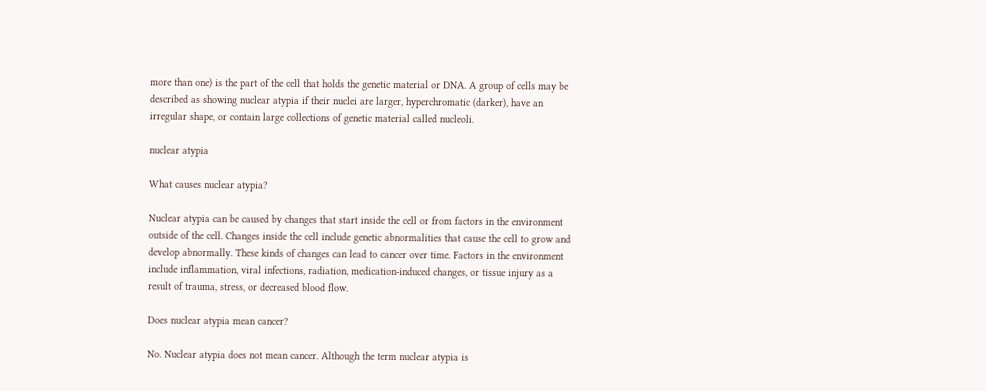more than one) is the part of the cell that holds the genetic material or DNA. A group of cells may be described as showing nuclear atypia if their nuclei are larger, hyperchromatic (darker), have an irregular shape, or contain large collections of genetic material called nucleoli.

nuclear atypia

What causes nuclear atypia?

Nuclear atypia can be caused by changes that start inside the cell or from factors in the environment outside of the cell. Changes inside the cell include genetic abnormalities that cause the cell to grow and develop abnormally. These kinds of changes can lead to cancer over time. Factors in the environment include inflammation, viral infections, radiation, medication-induced changes, or tissue injury as a result of trauma, stress, or decreased blood flow.

Does nuclear atypia mean cancer?

No. Nuclear atypia does not mean cancer. Although the term nuclear atypia is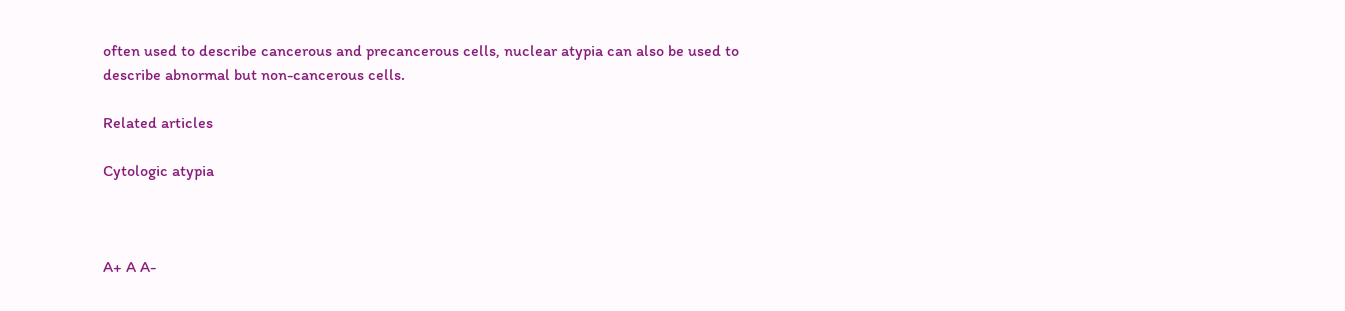often used to describe cancerous and precancerous cells, nuclear atypia can also be used to describe abnormal but non-cancerous cells.

Related articles

Cytologic atypia



A+ A A-